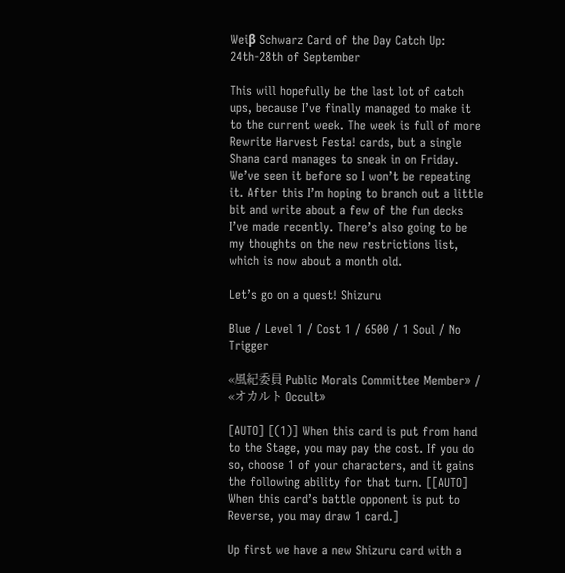Weiβ Schwarz Card of the Day Catch Up: 24th-28th of September

This will hopefully be the last lot of catch ups, because I’ve finally managed to make it to the current week. The week is full of more Rewrite Harvest Festa! cards, but a single Shana card manages to sneak in on Friday. We’ve seen it before so I won’t be repeating it. After this I’m hoping to branch out a little bit and write about a few of the fun decks I’ve made recently. There’s also going to be my thoughts on the new restrictions list, which is now about a month old.

Let’s go on a quest! Shizuru

Blue / Level 1 / Cost 1 / 6500 / 1 Soul / No Trigger

«風紀委員 Public Morals Committee Member» / «オカルト Occult»

[AUTO] [(1)] When this card is put from hand to the Stage, you may pay the cost. If you do so, choose 1 of your characters, and it gains the following ability for that turn. [[AUTO] When this card’s battle opponent is put to Reverse, you may draw 1 card.]

Up first we have a new Shizuru card with a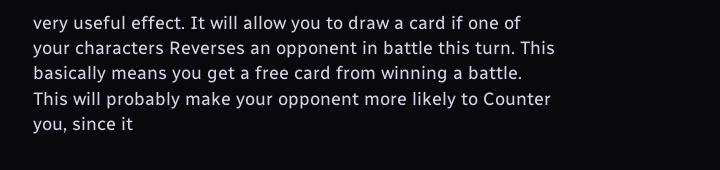very useful effect. It will allow you to draw a card if one of your characters Reverses an opponent in battle this turn. This basically means you get a free card from winning a battle. This will probably make your opponent more likely to Counter you, since it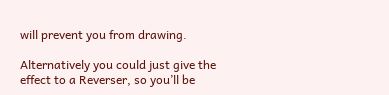will prevent you from drawing.

Alternatively you could just give the effect to a Reverser, so you’ll be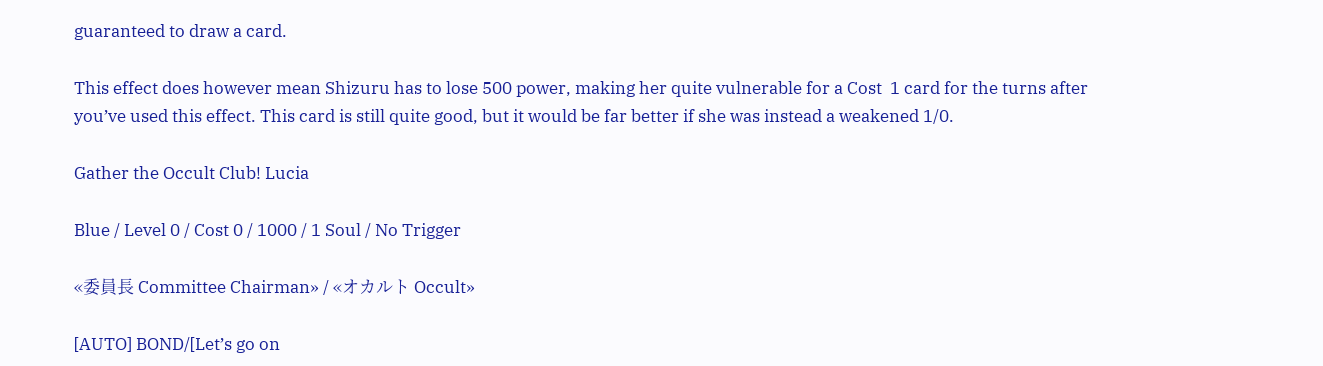guaranteed to draw a card.

This effect does however mean Shizuru has to lose 500 power, making her quite vulnerable for a Cost  1 card for the turns after you’ve used this effect. This card is still quite good, but it would be far better if she was instead a weakened 1/0.

Gather the Occult Club! Lucia

Blue / Level 0 / Cost 0 / 1000 / 1 Soul / No Trigger

«委員長 Committee Chairman» / «オカルト Occult»

[AUTO] BOND/[Let’s go on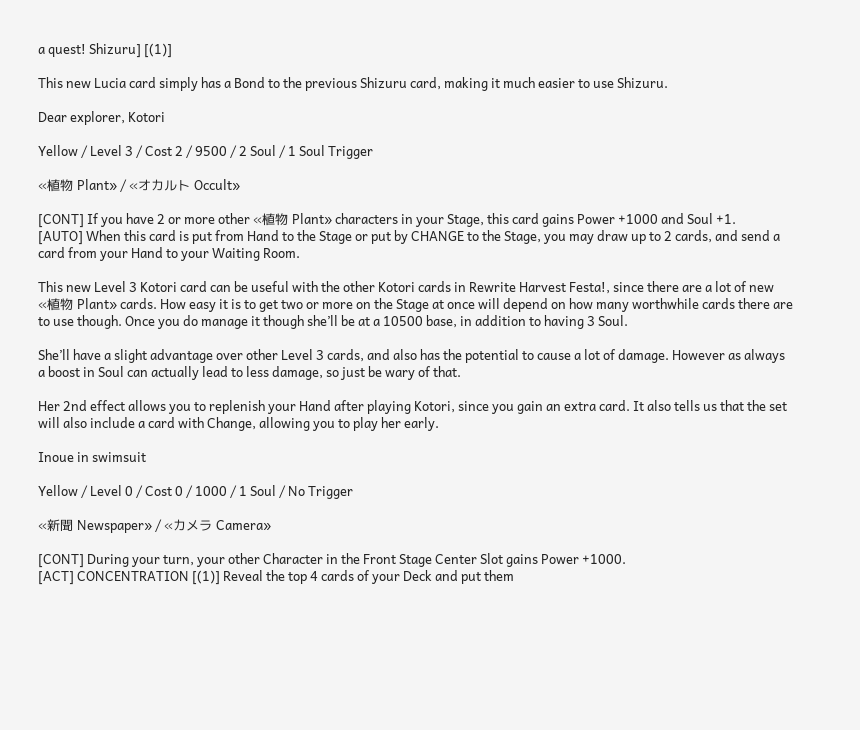a quest! Shizuru] [(1)]

This new Lucia card simply has a Bond to the previous Shizuru card, making it much easier to use Shizuru.

Dear explorer, Kotori

Yellow / Level 3 / Cost 2 / 9500 / 2 Soul / 1 Soul Trigger

«植物 Plant» / «オカルト Occult»

[CONT] If you have 2 or more other «植物 Plant» characters in your Stage, this card gains Power +1000 and Soul +1.
[AUTO] When this card is put from Hand to the Stage or put by CHANGE to the Stage, you may draw up to 2 cards, and send a card from your Hand to your Waiting Room.

This new Level 3 Kotori card can be useful with the other Kotori cards in Rewrite Harvest Festa!, since there are a lot of new «植物 Plant» cards. How easy it is to get two or more on the Stage at once will depend on how many worthwhile cards there are to use though. Once you do manage it though she’ll be at a 10500 base, in addition to having 3 Soul.

She’ll have a slight advantage over other Level 3 cards, and also has the potential to cause a lot of damage. However as always a boost in Soul can actually lead to less damage, so just be wary of that.

Her 2nd effect allows you to replenish your Hand after playing Kotori, since you gain an extra card. It also tells us that the set will also include a card with Change, allowing you to play her early.

Inoue in swimsuit

Yellow / Level 0 / Cost 0 / 1000 / 1 Soul / No Trigger

«新聞 Newspaper» / «カメラ Camera»

[CONT] During your turn, your other Character in the Front Stage Center Slot gains Power +1000.
[ACT] CONCENTRATION [(1)] Reveal the top 4 cards of your Deck and put them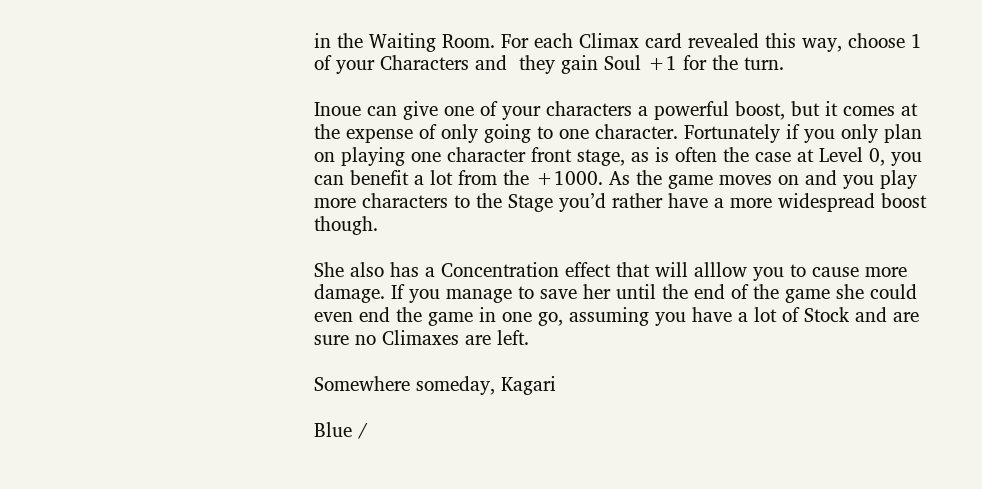in the Waiting Room. For each Climax card revealed this way, choose 1 of your Characters and  they gain Soul +1 for the turn.

Inoue can give one of your characters a powerful boost, but it comes at the expense of only going to one character. Fortunately if you only plan on playing one character front stage, as is often the case at Level 0, you can benefit a lot from the +1000. As the game moves on and you play more characters to the Stage you’d rather have a more widespread boost though.

She also has a Concentration effect that will alllow you to cause more damage. If you manage to save her until the end of the game she could even end the game in one go, assuming you have a lot of Stock and are sure no Climaxes are left.

Somewhere someday, Kagari

Blue /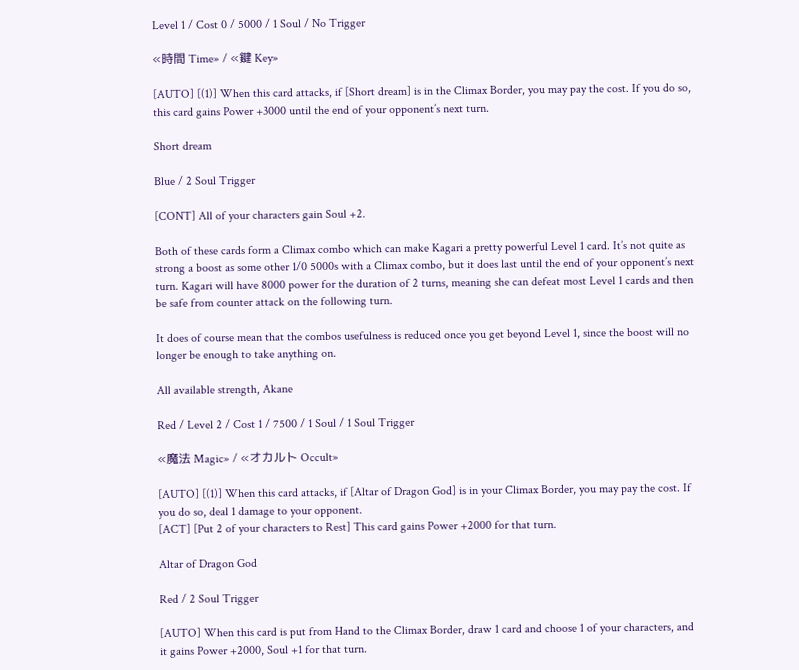Level 1 / Cost 0 / 5000 / 1 Soul / No Trigger

«時間 Time» / «鍵 Key»

[AUTO] [(1)] When this card attacks, if [Short dream] is in the Climax Border, you may pay the cost. If you do so, this card gains Power +3000 until the end of your opponent’s next turn.

Short dream

Blue / 2 Soul Trigger

[CONT] All of your characters gain Soul +2.

Both of these cards form a Climax combo which can make Kagari a pretty powerful Level 1 card. It’s not quite as strong a boost as some other 1/0 5000s with a Climax combo, but it does last until the end of your opponent’s next turn. Kagari will have 8000 power for the duration of 2 turns, meaning she can defeat most Level 1 cards and then be safe from counter attack on the following turn.

It does of course mean that the combos usefulness is reduced once you get beyond Level 1, since the boost will no longer be enough to take anything on.

All available strength, Akane

Red / Level 2 / Cost 1 / 7500 / 1 Soul / 1 Soul Trigger

«魔法 Magic» / «オカルト Occult»

[AUTO] [(1)] When this card attacks, if [Altar of Dragon God] is in your Climax Border, you may pay the cost. If you do so, deal 1 damage to your opponent.
[ACT] [Put 2 of your characters to Rest] This card gains Power +2000 for that turn.

Altar of Dragon God

Red / 2 Soul Trigger

[AUTO] When this card is put from Hand to the Climax Border, draw 1 card and choose 1 of your characters, and it gains Power +2000, Soul +1 for that turn.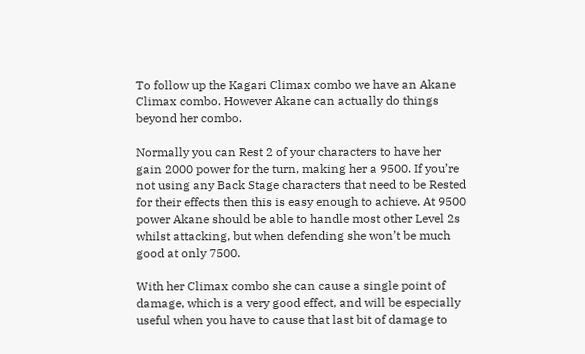To follow up the Kagari Climax combo we have an Akane Climax combo. However Akane can actually do things beyond her combo.

Normally you can Rest 2 of your characters to have her gain 2000 power for the turn, making her a 9500. If you’re not using any Back Stage characters that need to be Rested for their effects then this is easy enough to achieve. At 9500 power Akane should be able to handle most other Level 2s whilst attacking, but when defending she won’t be much good at only 7500.

With her Climax combo she can cause a single point of damage, which is a very good effect, and will be especially useful when you have to cause that last bit of damage to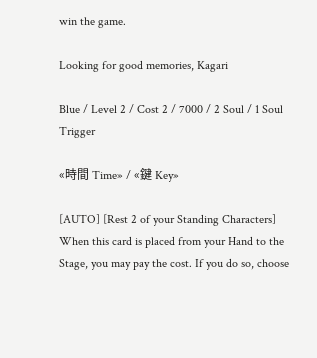win the game.

Looking for good memories, Kagari

Blue / Level 2 / Cost 2 / 7000 / 2 Soul / 1 Soul Trigger

«時間 Time» / «鍵 Key»

[AUTO] [Rest 2 of your Standing Characters] When this card is placed from your Hand to the Stage, you may pay the cost. If you do so, choose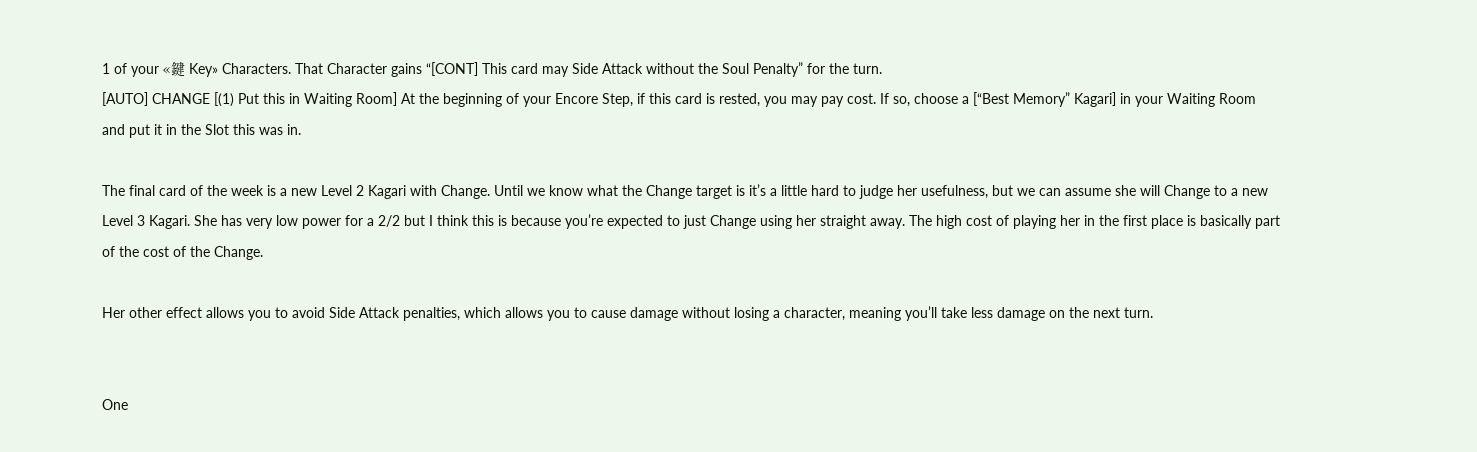1 of your «鍵 Key» Characters. That Character gains “[CONT] This card may Side Attack without the Soul Penalty” for the turn.
[AUTO] CHANGE [(1) Put this in Waiting Room] At the beginning of your Encore Step, if this card is rested, you may pay cost. If so, choose a [“Best Memory” Kagari] in your Waiting Room and put it in the Slot this was in.

The final card of the week is a new Level 2 Kagari with Change. Until we know what the Change target is it’s a little hard to judge her usefulness, but we can assume she will Change to a new Level 3 Kagari. She has very low power for a 2/2 but I think this is because you’re expected to just Change using her straight away. The high cost of playing her in the first place is basically part of the cost of the Change.

Her other effect allows you to avoid Side Attack penalties, which allows you to cause damage without losing a character, meaning you’ll take less damage on the next turn.


One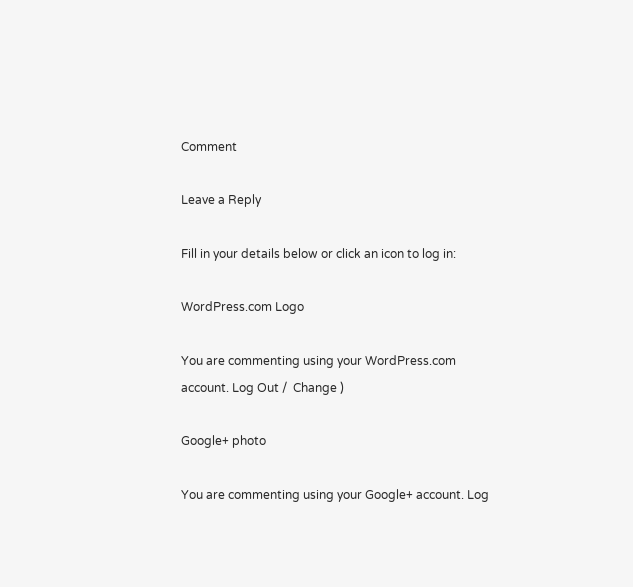Comment

Leave a Reply

Fill in your details below or click an icon to log in:

WordPress.com Logo

You are commenting using your WordPress.com account. Log Out /  Change )

Google+ photo

You are commenting using your Google+ account. Log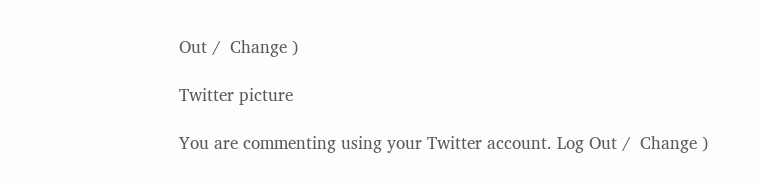Out /  Change )

Twitter picture

You are commenting using your Twitter account. Log Out /  Change )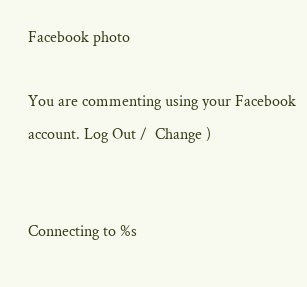Facebook photo

You are commenting using your Facebook account. Log Out /  Change )


Connecting to %s